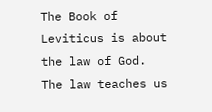The Book of Leviticus is about the law of God. The law teaches us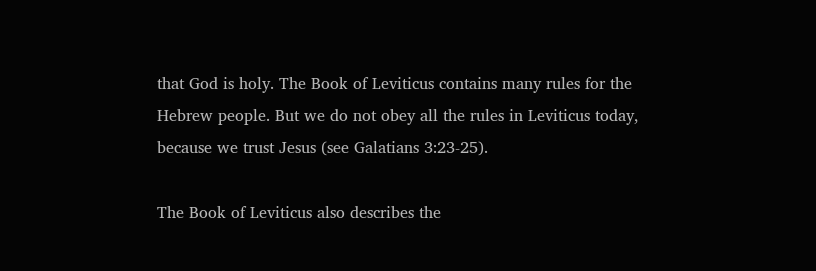that God is holy. The Book of Leviticus contains many rules for the Hebrew people. But we do not obey all the rules in Leviticus today, because we trust Jesus (see Galatians 3:23-25).

The Book of Leviticus also describes the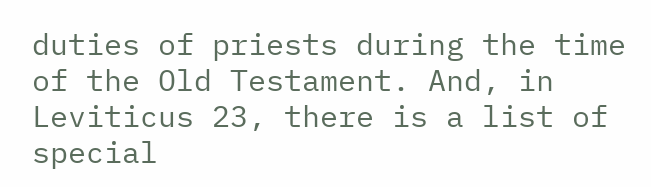duties of priests during the time of the Old Testament. And, in Leviticus 23, there is a list of special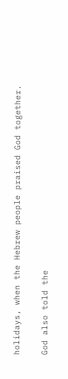holidays, when the Hebrew people praised God together.

God also told the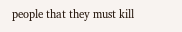people that they must kill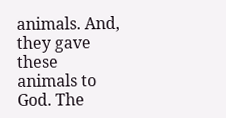animals. And, they gave these animals to God. The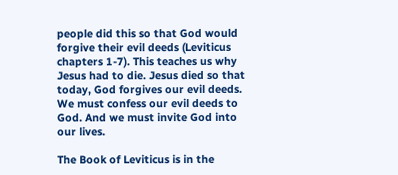people did this so that God would forgive their evil deeds (Leviticus chapters 1-7). This teaches us why Jesus had to die. Jesus died so that today, God forgives our evil deeds. We must confess our evil deeds to God. And we must invite God into our lives.

The Book of Leviticus is in the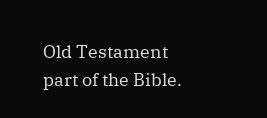Old Testament part of the Bible.